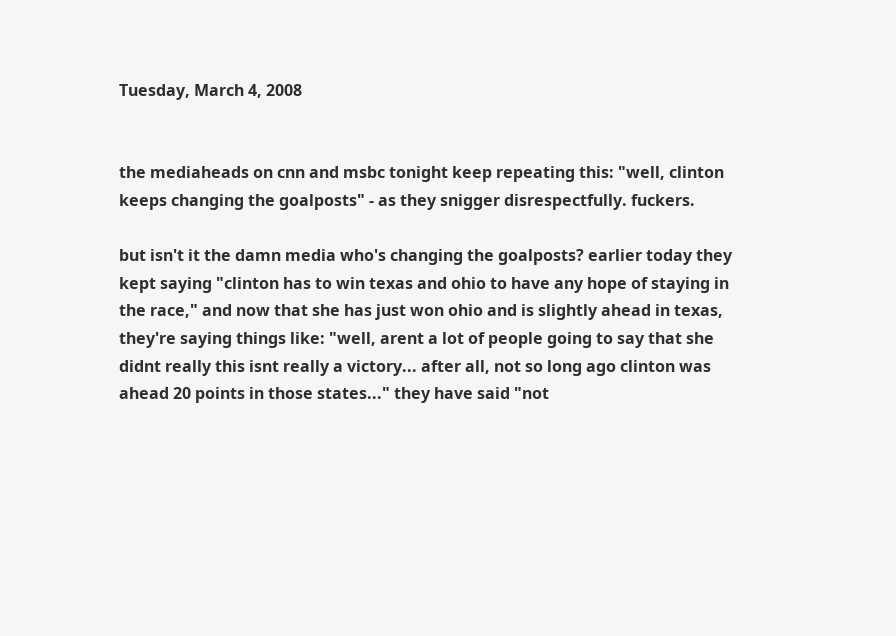Tuesday, March 4, 2008


the mediaheads on cnn and msbc tonight keep repeating this: "well, clinton keeps changing the goalposts" - as they snigger disrespectfully. fuckers.

but isn't it the damn media who's changing the goalposts? earlier today they kept saying "clinton has to win texas and ohio to have any hope of staying in the race," and now that she has just won ohio and is slightly ahead in texas, they're saying things like: "well, arent a lot of people going to say that she didnt really this isnt really a victory... after all, not so long ago clinton was ahead 20 points in those states..." they have said "not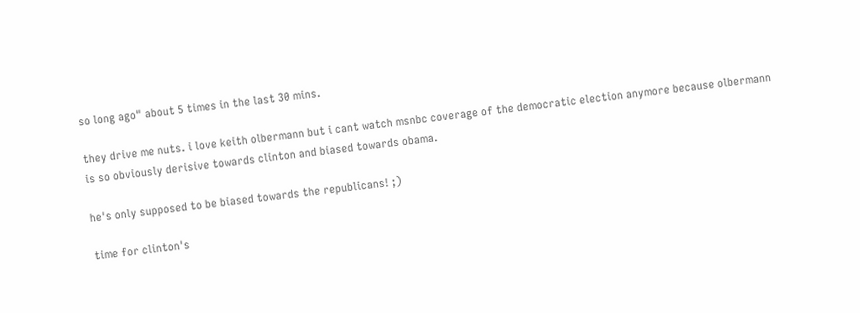so long ago" about 5 times in the last 30 mins.

they drive me nuts. i love keith olbermann but i cant watch msnbc coverage of the democratic election anymore because olbermann is so obviously derisive towards clinton and biased towards obama.

he's only supposed to be biased towards the republicans! ;)

time for clinton's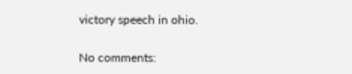victory speech in ohio.

No comments: